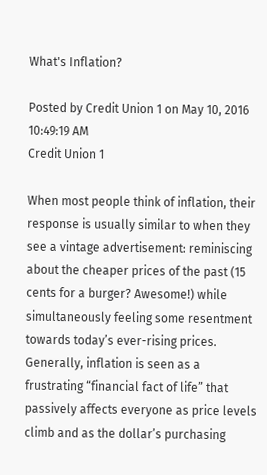What's Inflation?

Posted by Credit Union 1 on May 10, 2016 10:49:19 AM
Credit Union 1

When most people think of inflation, their response is usually similar to when they see a vintage advertisement: reminiscing about the cheaper prices of the past (15 cents for a burger? Awesome!) while simultaneously feeling some resentment towards today’s ever-rising prices. Generally, inflation is seen as a frustrating “financial fact of life” that passively affects everyone as price levels climb and as the dollar’s purchasing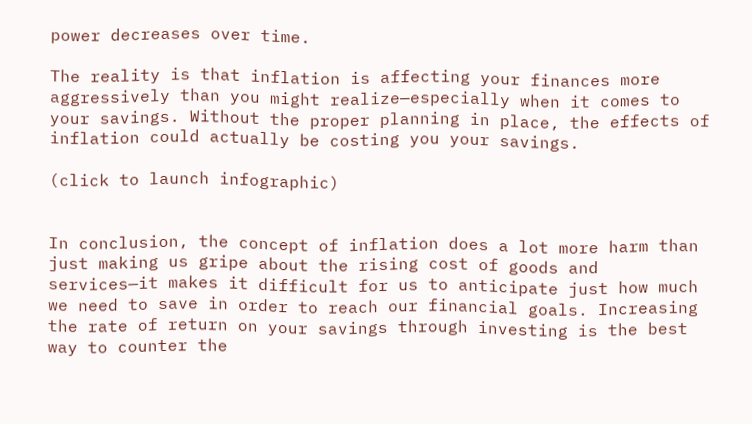power decreases over time.

The reality is that inflation is affecting your finances more aggressively than you might realize—especially when it comes to your savings. Without the proper planning in place, the effects of inflation could actually be costing you your savings.

(click to launch infographic)


In conclusion, the concept of inflation does a lot more harm than just making us gripe about the rising cost of goods and services—it makes it difficult for us to anticipate just how much we need to save in order to reach our financial goals. Increasing the rate of return on your savings through investing is the best way to counter the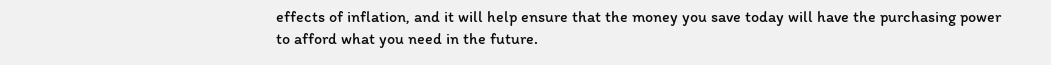effects of inflation, and it will help ensure that the money you save today will have the purchasing power to afford what you need in the future.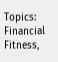Topics: Financial Fitness,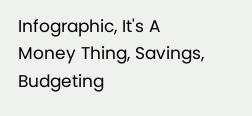Infographic, It's A Money Thing, Savings, Budgeting